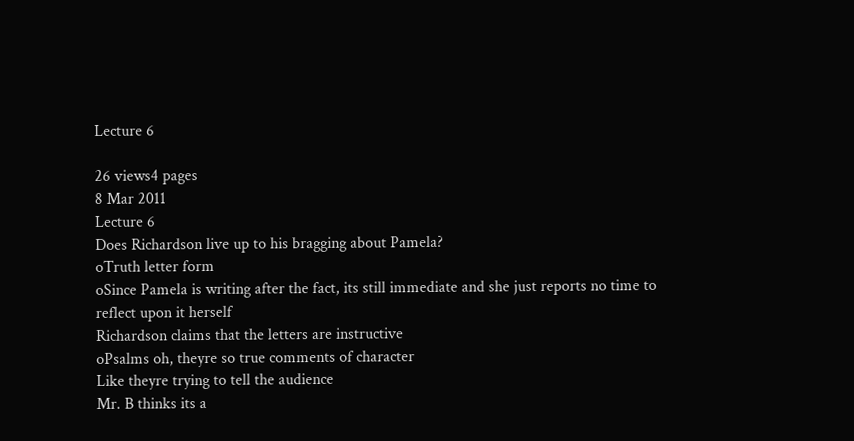Lecture 6

26 views4 pages
8 Mar 2011
Lecture 6
Does Richardson live up to his bragging about Pamela?
oTruth letter form
oSince Pamela is writing after the fact, its still immediate and she just reports no time to
reflect upon it herself
Richardson claims that the letters are instructive
oPsalms oh, theyre so true comments of character
Like theyre trying to tell the audience
Mr. B thinks its a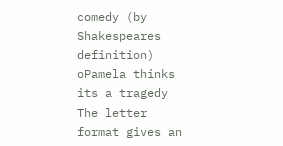comedy (by Shakespeares definition)
oPamela thinks its a tragedy
The letter format gives an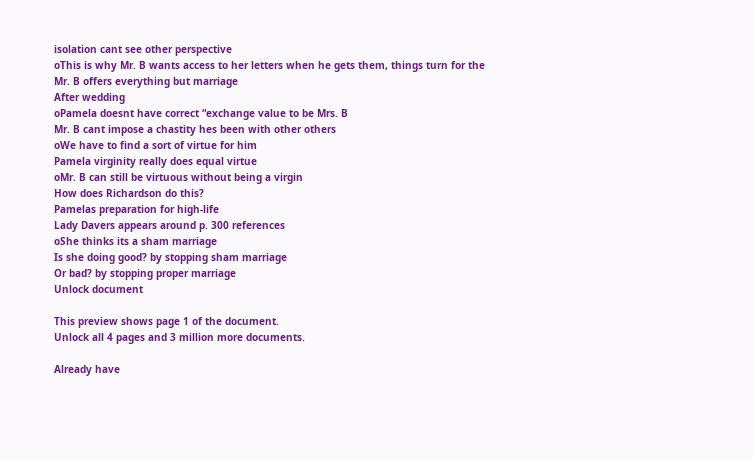isolation cant see other perspective
oThis is why Mr. B wants access to her letters when he gets them, things turn for the
Mr. B offers everything but marriage
After wedding
oPamela doesnt have correct “exchange value to be Mrs. B
Mr. B cant impose a chastity hes been with other others
oWe have to find a sort of virtue for him
Pamela virginity really does equal virtue
oMr. B can still be virtuous without being a virgin
How does Richardson do this?
Pamelas preparation for high-life
Lady Davers appears around p. 300 references
oShe thinks its a sham marriage
Is she doing good? by stopping sham marriage
Or bad? by stopping proper marriage
Unlock document

This preview shows page 1 of the document.
Unlock all 4 pages and 3 million more documents.

Already have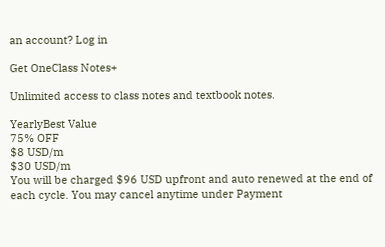an account? Log in

Get OneClass Notes+

Unlimited access to class notes and textbook notes.

YearlyBest Value
75% OFF
$8 USD/m
$30 USD/m
You will be charged $96 USD upfront and auto renewed at the end of each cycle. You may cancel anytime under Payment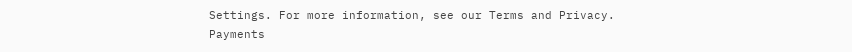Settings. For more information, see our Terms and Privacy.
Payments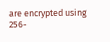are encrypted using 256-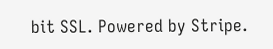bit SSL. Powered by Stripe.